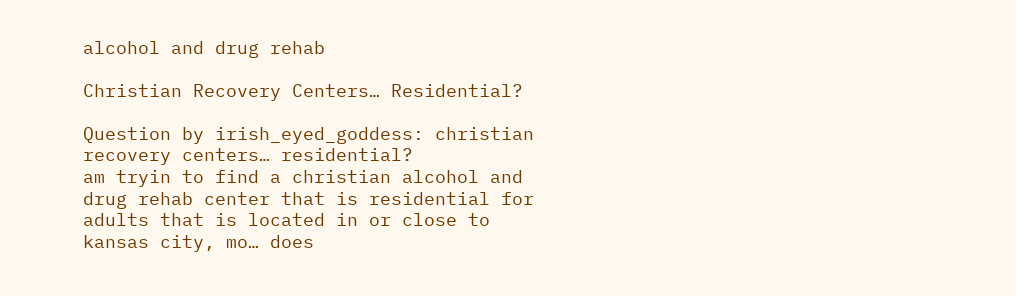alcohol and drug rehab

Christian Recovery Centers… Residential?

Question by irish_eyed_goddess: christian recovery centers… residential?
am tryin to find a christian alcohol and drug rehab center that is residential for adults that is located in or close to kansas city, mo… does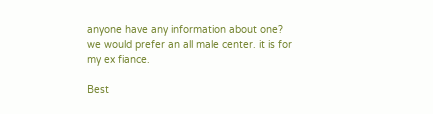anyone have any information about one?
we would prefer an all male center. it is for my ex fiance.

Best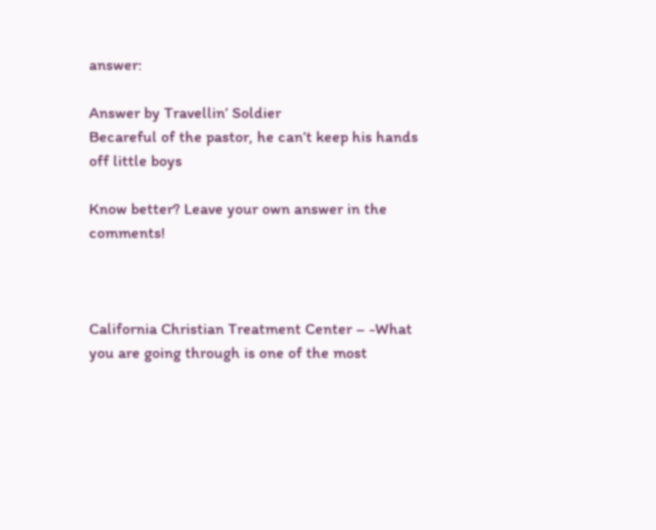answer:

Answer by Travellin’ Soldier
Becareful of the pastor, he can’t keep his hands off little boys

Know better? Leave your own answer in the comments!



California Christian Treatment Center – -What you are going through is one of the most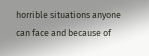horrible situations anyone can face and because of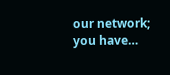our network; you have…